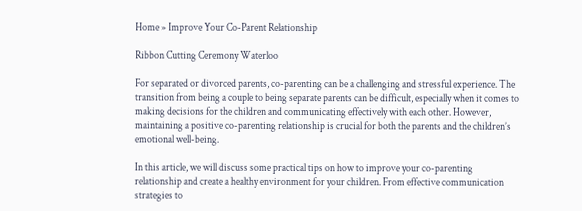Home » Improve Your Co-Parent Relationship

Ribbon Cutting Ceremony Waterloo

For separated or divorced parents, co-parenting can be a challenging and stressful experience. The transition from being a couple to being separate parents can be difficult, especially when it comes to making decisions for the children and communicating effectively with each other. However, maintaining a positive co-parenting relationship is crucial for both the parents and the children’s emotional well-being.

In this article, we will discuss some practical tips on how to improve your co-parenting relationship and create a healthy environment for your children. From effective communication strategies to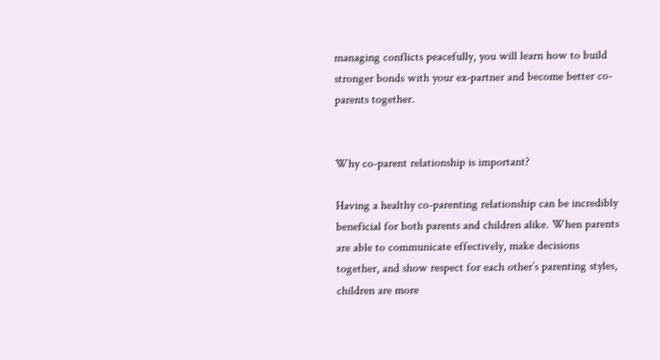managing conflicts peacefully, you will learn how to build stronger bonds with your ex-partner and become better co-parents together.


Why co-parent relationship is important?

Having a healthy co-parenting relationship can be incredibly beneficial for both parents and children alike. When parents are able to communicate effectively, make decisions together, and show respect for each other’s parenting styles, children are more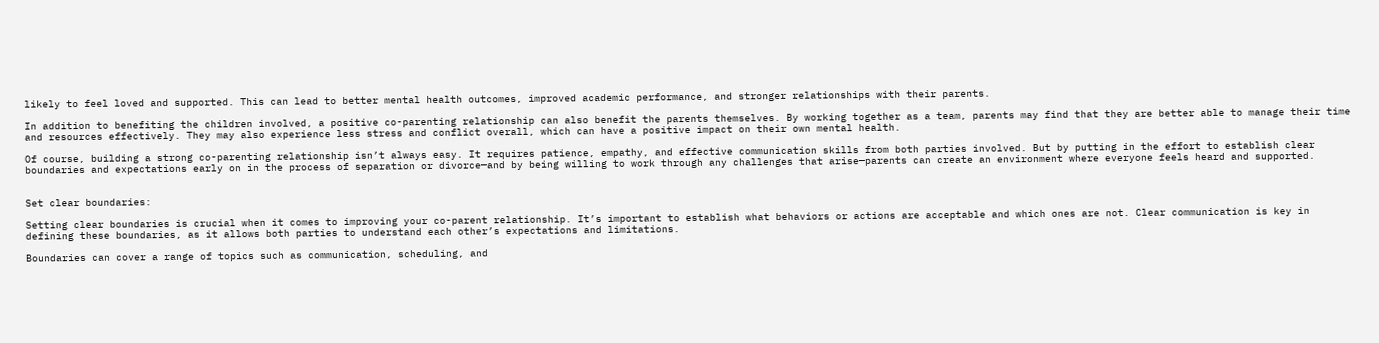likely to feel loved and supported. This can lead to better mental health outcomes, improved academic performance, and stronger relationships with their parents.

In addition to benefiting the children involved, a positive co-parenting relationship can also benefit the parents themselves. By working together as a team, parents may find that they are better able to manage their time and resources effectively. They may also experience less stress and conflict overall, which can have a positive impact on their own mental health.

Of course, building a strong co-parenting relationship isn’t always easy. It requires patience, empathy, and effective communication skills from both parties involved. But by putting in the effort to establish clear boundaries and expectations early on in the process of separation or divorce—and by being willing to work through any challenges that arise—parents can create an environment where everyone feels heard and supported.


Set clear boundaries:

Setting clear boundaries is crucial when it comes to improving your co-parent relationship. It’s important to establish what behaviors or actions are acceptable and which ones are not. Clear communication is key in defining these boundaries, as it allows both parties to understand each other’s expectations and limitations.

Boundaries can cover a range of topics such as communication, scheduling, and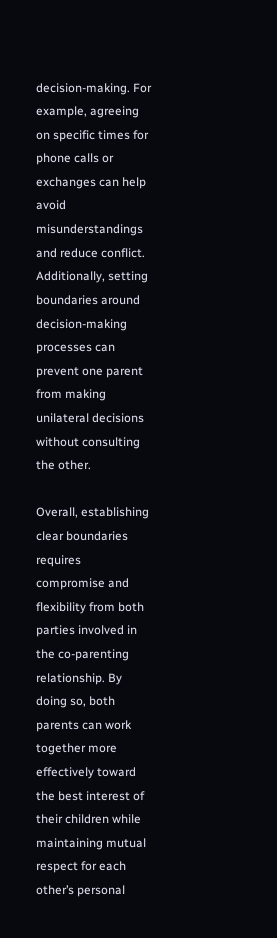decision-making. For example, agreeing on specific times for phone calls or exchanges can help avoid misunderstandings and reduce conflict. Additionally, setting boundaries around decision-making processes can prevent one parent from making unilateral decisions without consulting the other.

Overall, establishing clear boundaries requires compromise and flexibility from both parties involved in the co-parenting relationship. By doing so, both parents can work together more effectively toward the best interest of their children while maintaining mutual respect for each other’s personal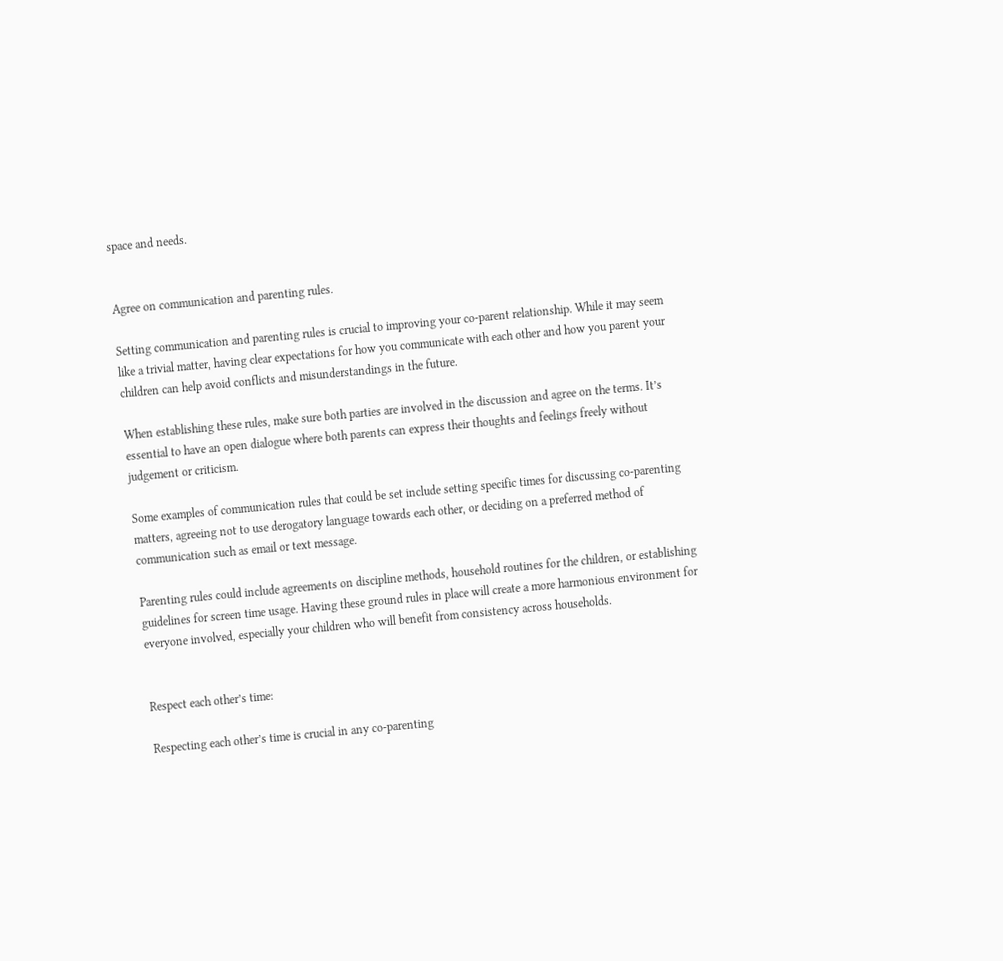space and needs.


Agree on communication and parenting rules.

Setting communication and parenting rules is crucial to improving your co-parent relationship. While it may seem like a trivial matter, having clear expectations for how you communicate with each other and how you parent your children can help avoid conflicts and misunderstandings in the future.

When establishing these rules, make sure both parties are involved in the discussion and agree on the terms. It’s essential to have an open dialogue where both parents can express their thoughts and feelings freely without judgement or criticism.

Some examples of communication rules that could be set include setting specific times for discussing co-parenting matters, agreeing not to use derogatory language towards each other, or deciding on a preferred method of communication such as email or text message.

Parenting rules could include agreements on discipline methods, household routines for the children, or establishing guidelines for screen time usage. Having these ground rules in place will create a more harmonious environment for everyone involved, especially your children who will benefit from consistency across households.


Respect each other’s time:

Respecting each other’s time is crucial in any co-parenting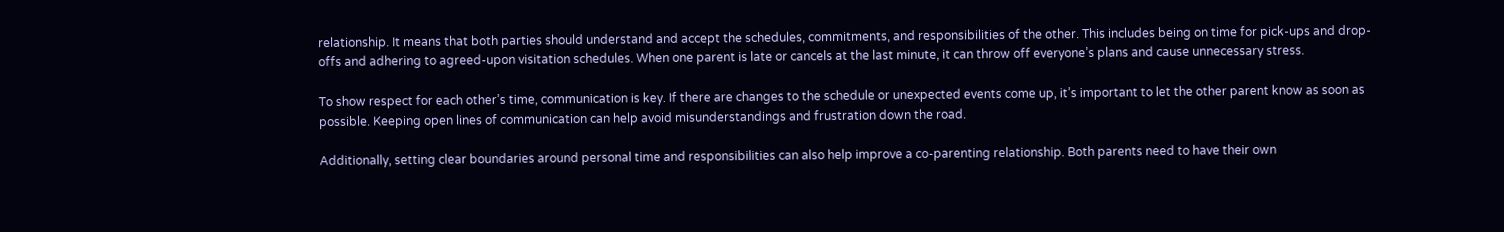relationship. It means that both parties should understand and accept the schedules, commitments, and responsibilities of the other. This includes being on time for pick-ups and drop-offs and adhering to agreed-upon visitation schedules. When one parent is late or cancels at the last minute, it can throw off everyone’s plans and cause unnecessary stress.

To show respect for each other’s time, communication is key. If there are changes to the schedule or unexpected events come up, it’s important to let the other parent know as soon as possible. Keeping open lines of communication can help avoid misunderstandings and frustration down the road.

Additionally, setting clear boundaries around personal time and responsibilities can also help improve a co-parenting relationship. Both parents need to have their own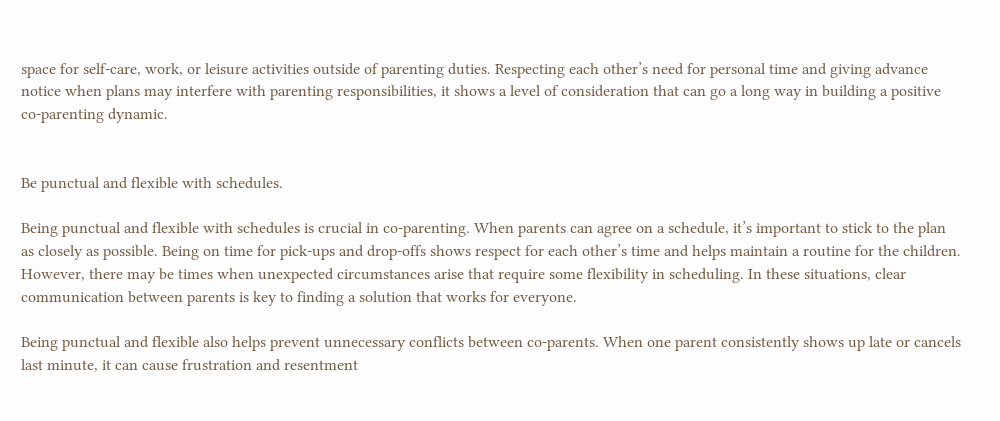space for self-care, work, or leisure activities outside of parenting duties. Respecting each other’s need for personal time and giving advance notice when plans may interfere with parenting responsibilities, it shows a level of consideration that can go a long way in building a positive co-parenting dynamic.


Be punctual and flexible with schedules.

Being punctual and flexible with schedules is crucial in co-parenting. When parents can agree on a schedule, it’s important to stick to the plan as closely as possible. Being on time for pick-ups and drop-offs shows respect for each other’s time and helps maintain a routine for the children. However, there may be times when unexpected circumstances arise that require some flexibility in scheduling. In these situations, clear communication between parents is key to finding a solution that works for everyone.

Being punctual and flexible also helps prevent unnecessary conflicts between co-parents. When one parent consistently shows up late or cancels last minute, it can cause frustration and resentment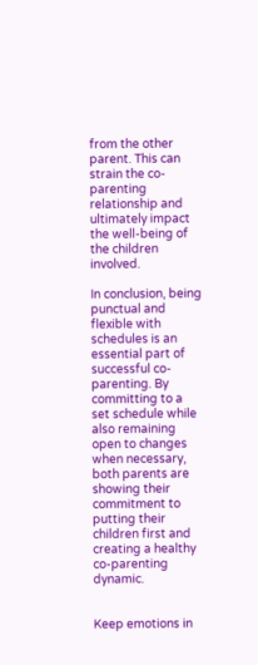from the other parent. This can strain the co-parenting relationship and ultimately impact the well-being of the children involved.

In conclusion, being punctual and flexible with schedules is an essential part of successful co-parenting. By committing to a set schedule while also remaining open to changes when necessary, both parents are showing their commitment to putting their children first and creating a healthy co-parenting dynamic.


Keep emotions in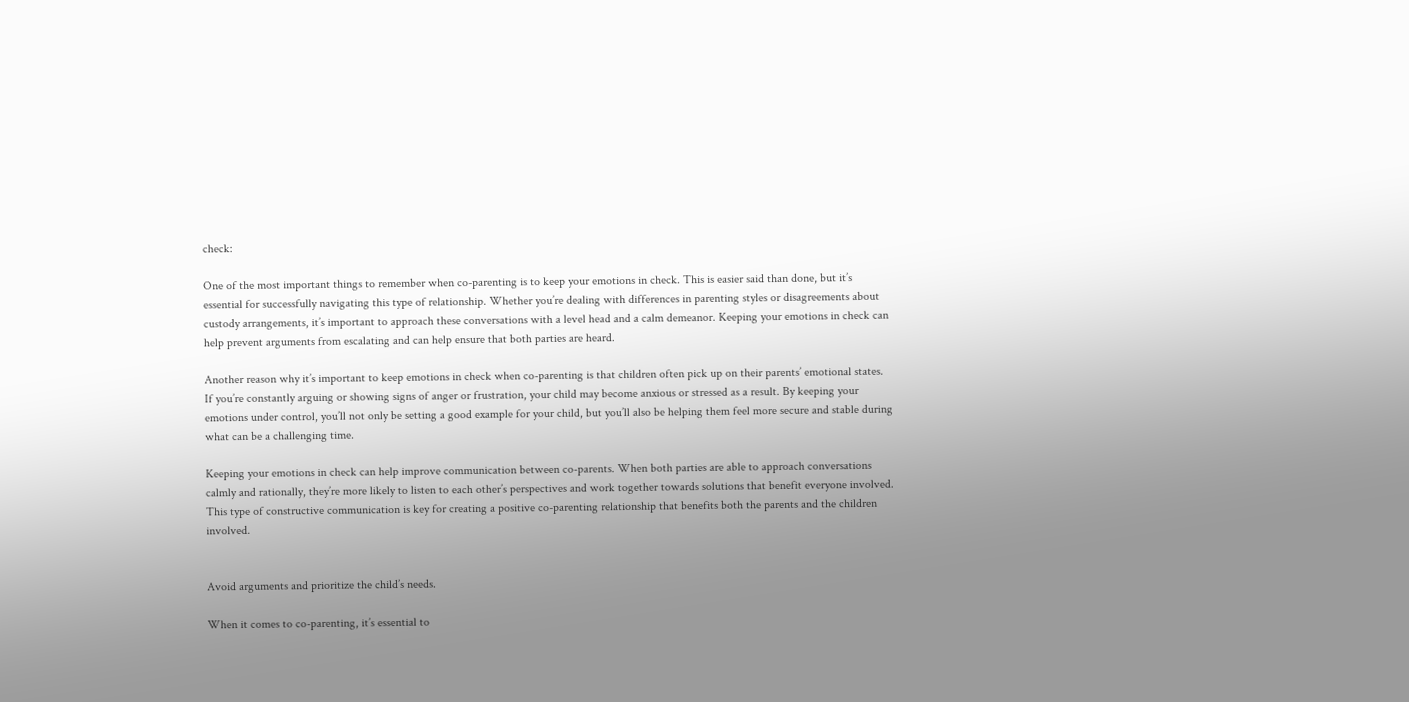check:

One of the most important things to remember when co-parenting is to keep your emotions in check. This is easier said than done, but it’s essential for successfully navigating this type of relationship. Whether you’re dealing with differences in parenting styles or disagreements about custody arrangements, it’s important to approach these conversations with a level head and a calm demeanor. Keeping your emotions in check can help prevent arguments from escalating and can help ensure that both parties are heard.

Another reason why it’s important to keep emotions in check when co-parenting is that children often pick up on their parents’ emotional states. If you’re constantly arguing or showing signs of anger or frustration, your child may become anxious or stressed as a result. By keeping your emotions under control, you’ll not only be setting a good example for your child, but you’ll also be helping them feel more secure and stable during what can be a challenging time.

Keeping your emotions in check can help improve communication between co-parents. When both parties are able to approach conversations calmly and rationally, they’re more likely to listen to each other’s perspectives and work together towards solutions that benefit everyone involved. This type of constructive communication is key for creating a positive co-parenting relationship that benefits both the parents and the children involved.


Avoid arguments and prioritize the child’s needs.

When it comes to co-parenting, it’s essential to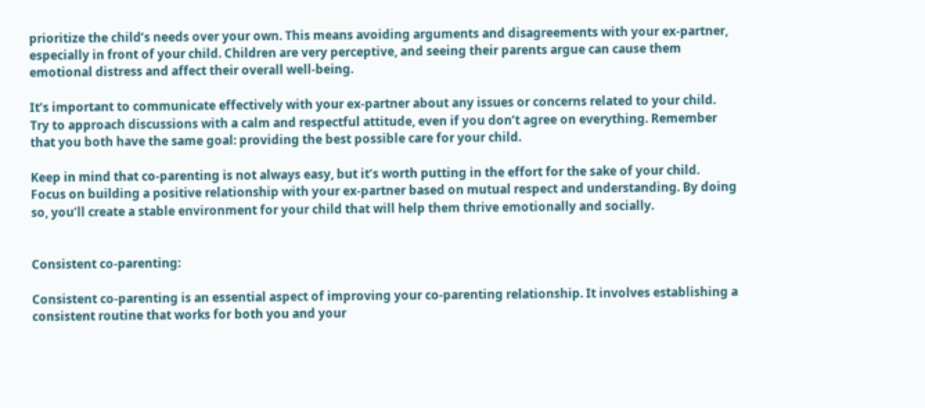prioritize the child’s needs over your own. This means avoiding arguments and disagreements with your ex-partner, especially in front of your child. Children are very perceptive, and seeing their parents argue can cause them emotional distress and affect their overall well-being.

It’s important to communicate effectively with your ex-partner about any issues or concerns related to your child. Try to approach discussions with a calm and respectful attitude, even if you don’t agree on everything. Remember that you both have the same goal: providing the best possible care for your child.

Keep in mind that co-parenting is not always easy, but it’s worth putting in the effort for the sake of your child. Focus on building a positive relationship with your ex-partner based on mutual respect and understanding. By doing so, you’ll create a stable environment for your child that will help them thrive emotionally and socially.


Consistent co-parenting:

Consistent co-parenting is an essential aspect of improving your co-parenting relationship. It involves establishing a consistent routine that works for both you and your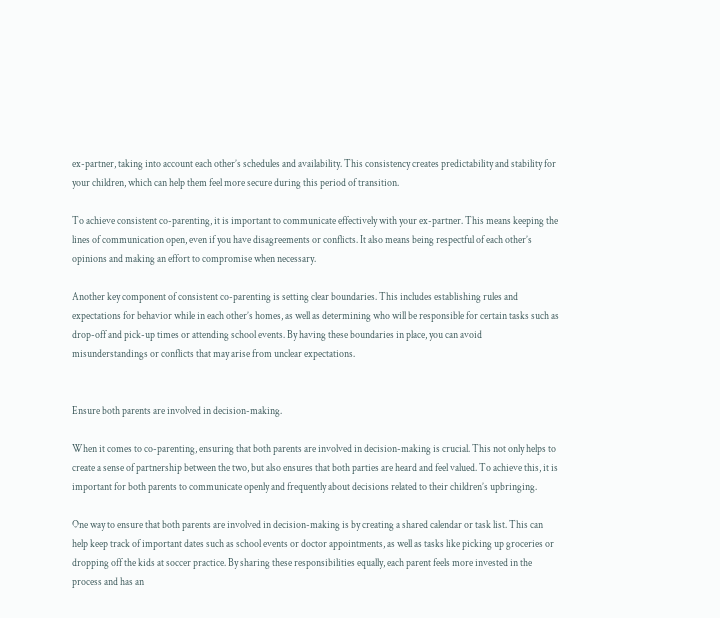ex-partner, taking into account each other’s schedules and availability. This consistency creates predictability and stability for your children, which can help them feel more secure during this period of transition.

To achieve consistent co-parenting, it is important to communicate effectively with your ex-partner. This means keeping the lines of communication open, even if you have disagreements or conflicts. It also means being respectful of each other’s opinions and making an effort to compromise when necessary.

Another key component of consistent co-parenting is setting clear boundaries. This includes establishing rules and expectations for behavior while in each other’s homes, as well as determining who will be responsible for certain tasks such as drop-off and pick-up times or attending school events. By having these boundaries in place, you can avoid misunderstandings or conflicts that may arise from unclear expectations.


Ensure both parents are involved in decision-making.

When it comes to co-parenting, ensuring that both parents are involved in decision-making is crucial. This not only helps to create a sense of partnership between the two, but also ensures that both parties are heard and feel valued. To achieve this, it is important for both parents to communicate openly and frequently about decisions related to their children’s upbringing.

One way to ensure that both parents are involved in decision-making is by creating a shared calendar or task list. This can help keep track of important dates such as school events or doctor appointments, as well as tasks like picking up groceries or dropping off the kids at soccer practice. By sharing these responsibilities equally, each parent feels more invested in the process and has an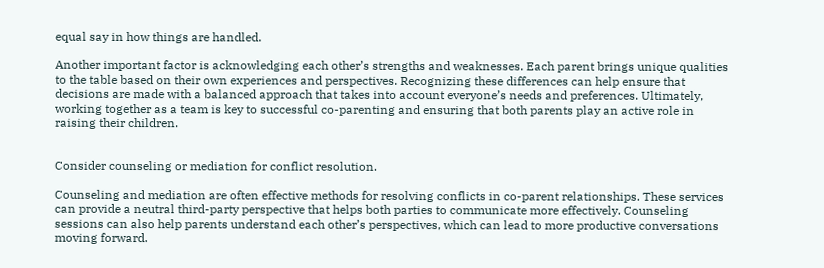equal say in how things are handled.

Another important factor is acknowledging each other’s strengths and weaknesses. Each parent brings unique qualities to the table based on their own experiences and perspectives. Recognizing these differences can help ensure that decisions are made with a balanced approach that takes into account everyone’s needs and preferences. Ultimately, working together as a team is key to successful co-parenting and ensuring that both parents play an active role in raising their children.


Consider counseling or mediation for conflict resolution.

Counseling and mediation are often effective methods for resolving conflicts in co-parent relationships. These services can provide a neutral third-party perspective that helps both parties to communicate more effectively. Counseling sessions can also help parents understand each other’s perspectives, which can lead to more productive conversations moving forward.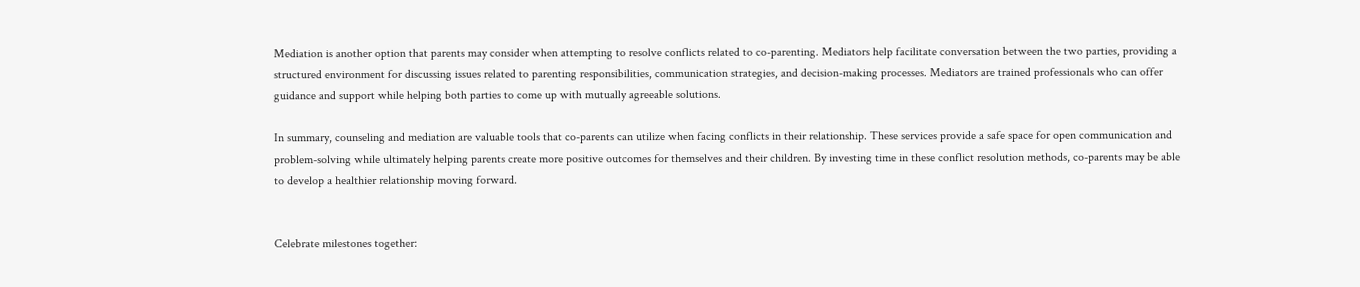Mediation is another option that parents may consider when attempting to resolve conflicts related to co-parenting. Mediators help facilitate conversation between the two parties, providing a structured environment for discussing issues related to parenting responsibilities, communication strategies, and decision-making processes. Mediators are trained professionals who can offer guidance and support while helping both parties to come up with mutually agreeable solutions.

In summary, counseling and mediation are valuable tools that co-parents can utilize when facing conflicts in their relationship. These services provide a safe space for open communication and problem-solving while ultimately helping parents create more positive outcomes for themselves and their children. By investing time in these conflict resolution methods, co-parents may be able to develop a healthier relationship moving forward.


Celebrate milestones together: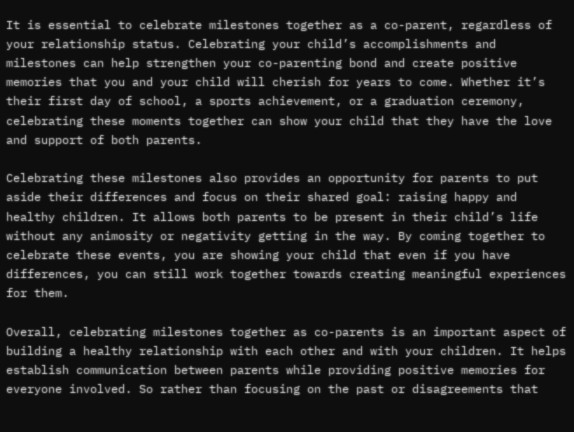It is essential to celebrate milestones together as a co-parent, regardless of your relationship status. Celebrating your child’s accomplishments and milestones can help strengthen your co-parenting bond and create positive memories that you and your child will cherish for years to come. Whether it’s their first day of school, a sports achievement, or a graduation ceremony, celebrating these moments together can show your child that they have the love and support of both parents.

Celebrating these milestones also provides an opportunity for parents to put aside their differences and focus on their shared goal: raising happy and healthy children. It allows both parents to be present in their child’s life without any animosity or negativity getting in the way. By coming together to celebrate these events, you are showing your child that even if you have differences, you can still work together towards creating meaningful experiences for them.

Overall, celebrating milestones together as co-parents is an important aspect of building a healthy relationship with each other and with your children. It helps establish communication between parents while providing positive memories for everyone involved. So rather than focusing on the past or disagreements that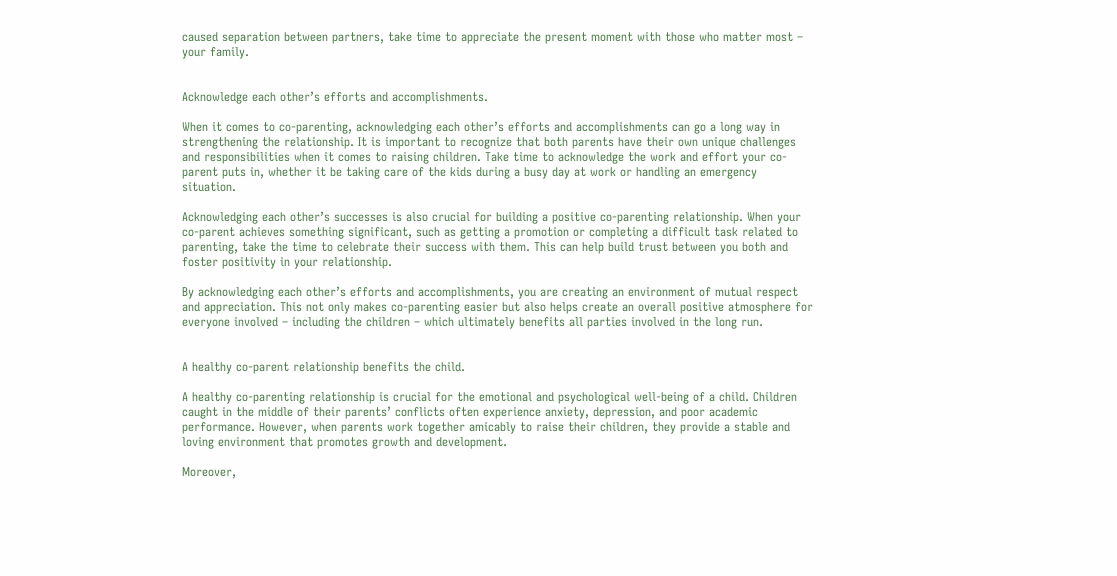caused separation between partners, take time to appreciate the present moment with those who matter most – your family.


Acknowledge each other’s efforts and accomplishments.

When it comes to co-parenting, acknowledging each other’s efforts and accomplishments can go a long way in strengthening the relationship. It is important to recognize that both parents have their own unique challenges and responsibilities when it comes to raising children. Take time to acknowledge the work and effort your co-parent puts in, whether it be taking care of the kids during a busy day at work or handling an emergency situation.

Acknowledging each other’s successes is also crucial for building a positive co-parenting relationship. When your co-parent achieves something significant, such as getting a promotion or completing a difficult task related to parenting, take the time to celebrate their success with them. This can help build trust between you both and foster positivity in your relationship.

By acknowledging each other’s efforts and accomplishments, you are creating an environment of mutual respect and appreciation. This not only makes co-parenting easier but also helps create an overall positive atmosphere for everyone involved – including the children – which ultimately benefits all parties involved in the long run.


A healthy co-parent relationship benefits the child.

A healthy co-parenting relationship is crucial for the emotional and psychological well-being of a child. Children caught in the middle of their parents’ conflicts often experience anxiety, depression, and poor academic performance. However, when parents work together amicably to raise their children, they provide a stable and loving environment that promotes growth and development.

Moreover,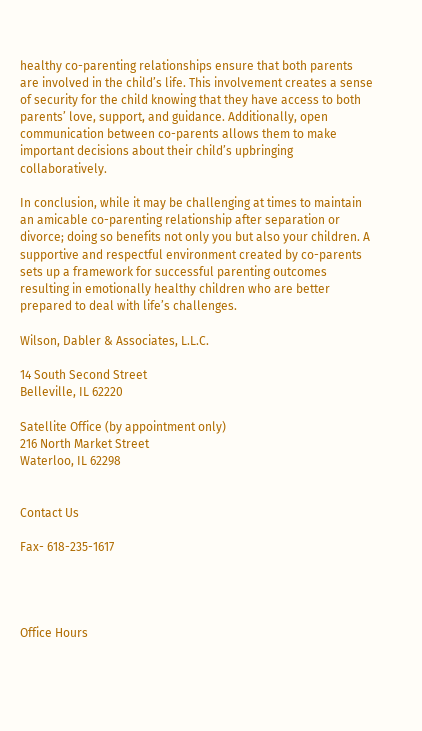healthy co-parenting relationships ensure that both parents are involved in the child’s life. This involvement creates a sense of security for the child knowing that they have access to both parents’ love, support, and guidance. Additionally, open communication between co-parents allows them to make important decisions about their child’s upbringing collaboratively.

In conclusion, while it may be challenging at times to maintain an amicable co-parenting relationship after separation or divorce; doing so benefits not only you but also your children. A supportive and respectful environment created by co-parents sets up a framework for successful parenting outcomes resulting in emotionally healthy children who are better prepared to deal with life’s challenges.

Wilson, Dabler & Associates, L.L.C.

14 South Second Street
Belleville, IL 62220

Satellite Office (by appointment only)
216 North Market Street
Waterloo, IL 62298


Contact Us

Fax- 618-235-1617




Office Hours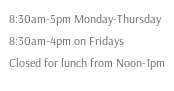8:30am-5pm Monday-Thursday
8:30am-4pm on Fridays
Closed for lunch from Noon-1pm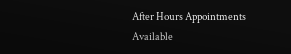After Hours Appointments Available